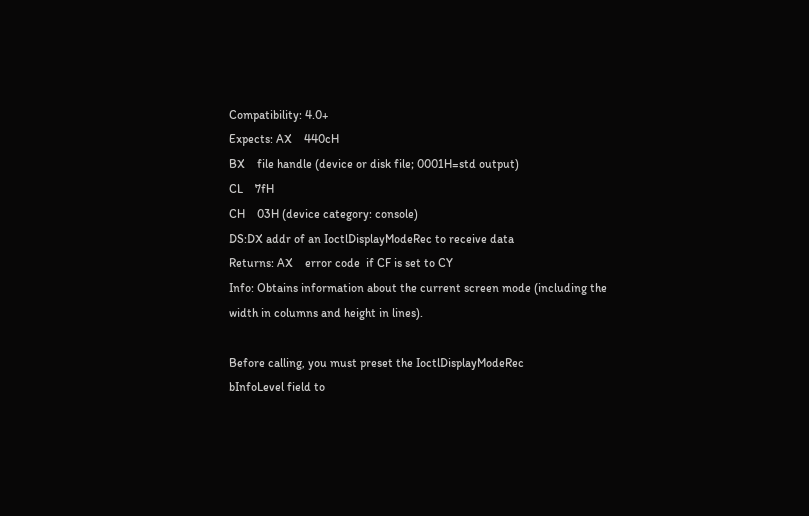Compatibility: 4.0+
Expects: AX    440cH
BX    file handle (device or disk file; 0001H=std output)
CL    7fH
CH    03H (device category: console)
DS:DX addr of an IoctlDisplayModeRec to receive data
Returns: AX    error code  if CF is set to CY
Info: Obtains information about the current screen mode (including the
width in columns and height in lines).

Before calling, you must preset the IoctlDisplayModeRec
bInfoLevel field to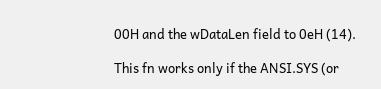00H and the wDataLen field to 0eH (14).

This fn works only if the ANSI.SYS (or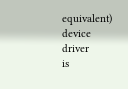equivalent) device driver
is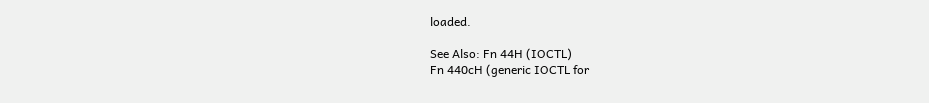loaded.

See Also: Fn 44H (IOCTL)
Fn 440cH (generic IOCTL for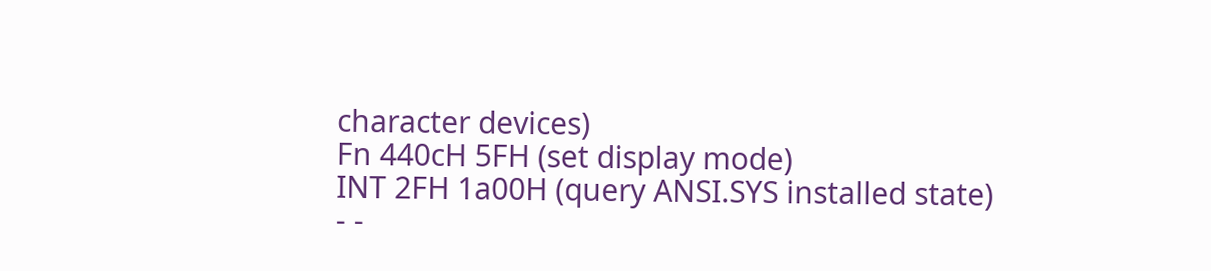character devices)
Fn 440cH 5FH (set display mode)
INT 2FH 1a00H (query ANSI.SYS installed state)
- -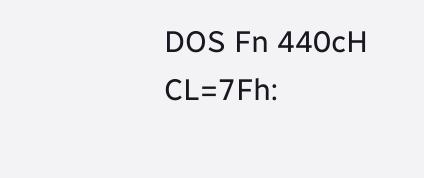DOS Fn 440cH CL=7Fh: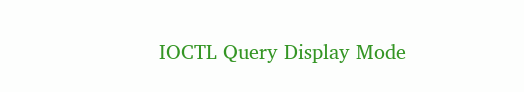IOCTL Query Display Mode